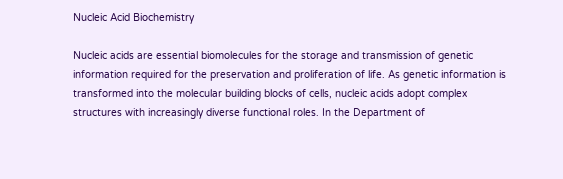Nucleic Acid Biochemistry

Nucleic acids are essential biomolecules for the storage and transmission of genetic information required for the preservation and proliferation of life. As genetic information is transformed into the molecular building blocks of cells, nucleic acids adopt complex structures with increasingly diverse functional roles. In the Department of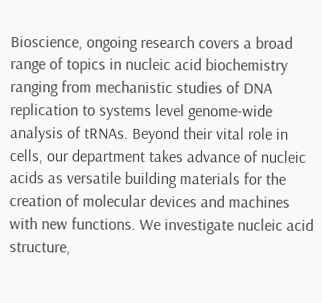Bioscience, ongoing research covers a broad range of topics in nucleic acid biochemistry ranging from mechanistic studies of DNA replication to systems level genome-wide analysis of tRNAs. Beyond their vital role in cells, our department takes advance of nucleic acids as versatile building materials for the creation of molecular devices and machines with new functions. We investigate nucleic acid structure,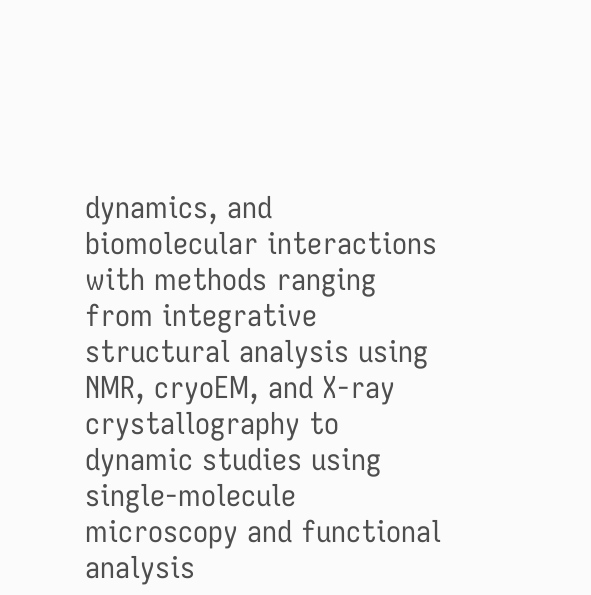dynamics, and biomolecular interactions with methods ranging from integrative structural analysis using NMR, cryoEM, and X-ray crystallography to dynamic studies using single-molecule microscopy and functional analysis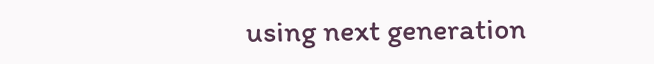using next generation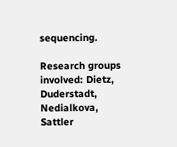sequencing.

Research groups involved: Dietz, Duderstadt, Nedialkova, Sattler